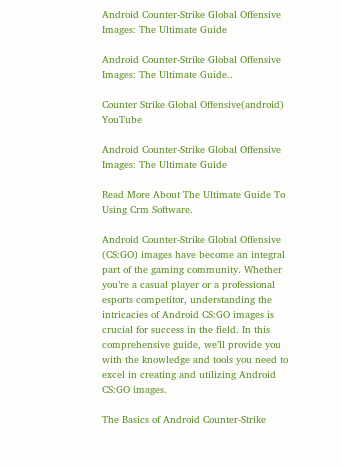Android Counter-Strike Global Offensive Images: The Ultimate Guide

Android Counter-Strike Global Offensive Images: The Ultimate Guide..

Counter Strike Global Offensive(android) YouTube

Android Counter-Strike Global Offensive Images: The Ultimate Guide

Read More About The Ultimate Guide To Using Crm Software.

Android Counter-Strike Global Offensive (CS:GO) images have become an integral part of the gaming community. Whether you’re a casual player or a professional esports competitor, understanding the intricacies of Android CS:GO images is crucial for success in the field. In this comprehensive guide, we’ll provide you with the knowledge and tools you need to excel in creating and utilizing Android CS:GO images.

The Basics of Android Counter-Strike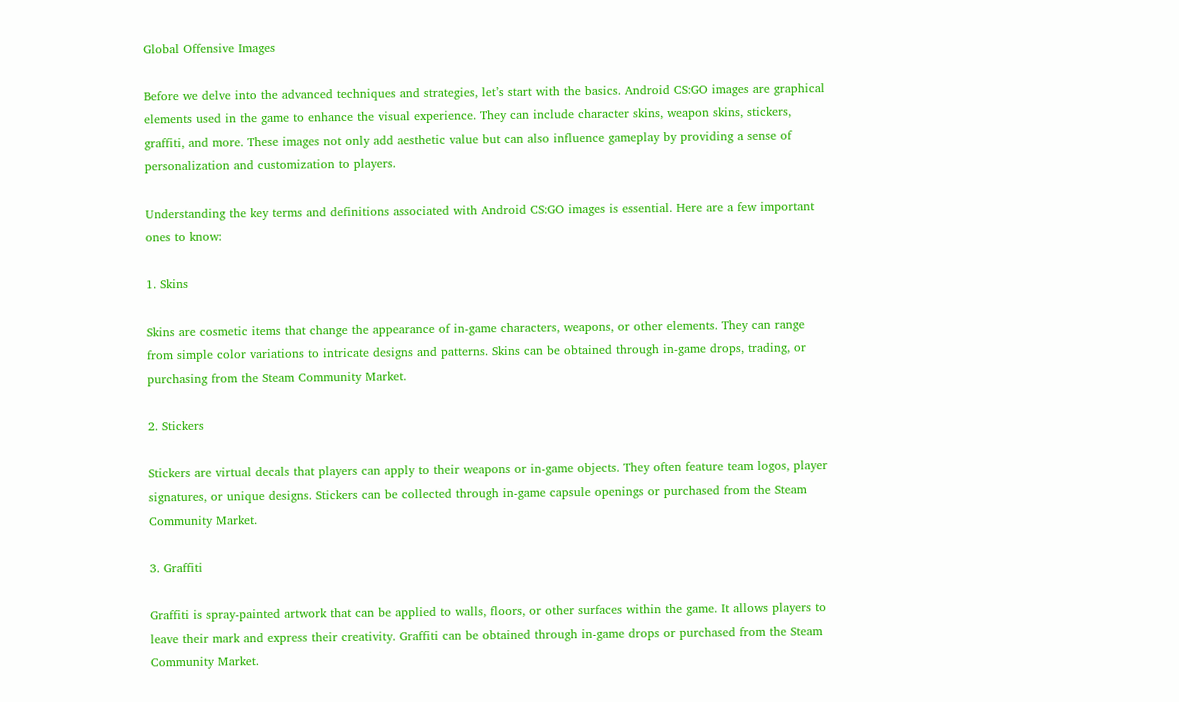Global Offensive Images

Before we delve into the advanced techniques and strategies, let’s start with the basics. Android CS:GO images are graphical elements used in the game to enhance the visual experience. They can include character skins, weapon skins, stickers, graffiti, and more. These images not only add aesthetic value but can also influence gameplay by providing a sense of personalization and customization to players.

Understanding the key terms and definitions associated with Android CS:GO images is essential. Here are a few important ones to know:

1. Skins

Skins are cosmetic items that change the appearance of in-game characters, weapons, or other elements. They can range from simple color variations to intricate designs and patterns. Skins can be obtained through in-game drops, trading, or purchasing from the Steam Community Market.

2. Stickers

Stickers are virtual decals that players can apply to their weapons or in-game objects. They often feature team logos, player signatures, or unique designs. Stickers can be collected through in-game capsule openings or purchased from the Steam Community Market.

3. Graffiti

Graffiti is spray-painted artwork that can be applied to walls, floors, or other surfaces within the game. It allows players to leave their mark and express their creativity. Graffiti can be obtained through in-game drops or purchased from the Steam Community Market.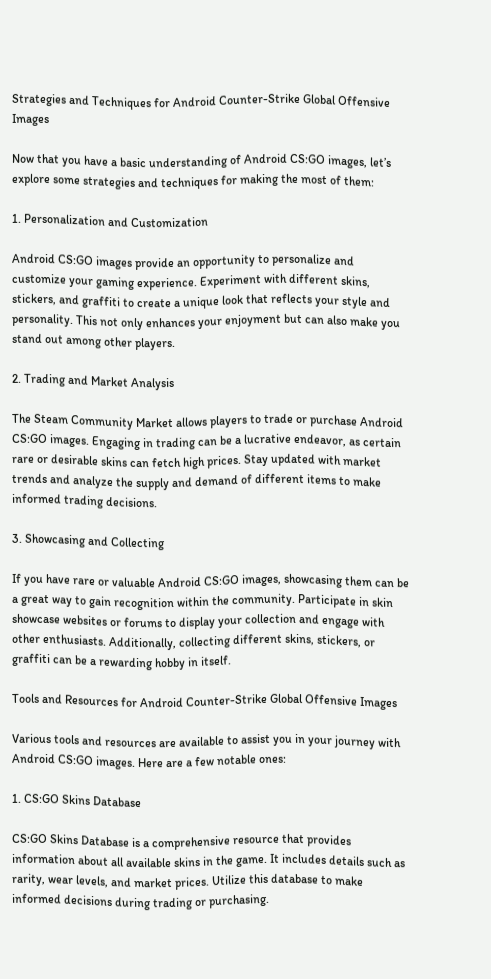Strategies and Techniques for Android Counter-Strike Global Offensive Images

Now that you have a basic understanding of Android CS:GO images, let’s explore some strategies and techniques for making the most of them:

1. Personalization and Customization

Android CS:GO images provide an opportunity to personalize and customize your gaming experience. Experiment with different skins, stickers, and graffiti to create a unique look that reflects your style and personality. This not only enhances your enjoyment but can also make you stand out among other players.

2. Trading and Market Analysis

The Steam Community Market allows players to trade or purchase Android CS:GO images. Engaging in trading can be a lucrative endeavor, as certain rare or desirable skins can fetch high prices. Stay updated with market trends and analyze the supply and demand of different items to make informed trading decisions.

3. Showcasing and Collecting

If you have rare or valuable Android CS:GO images, showcasing them can be a great way to gain recognition within the community. Participate in skin showcase websites or forums to display your collection and engage with other enthusiasts. Additionally, collecting different skins, stickers, or graffiti can be a rewarding hobby in itself.

Tools and Resources for Android Counter-Strike Global Offensive Images

Various tools and resources are available to assist you in your journey with Android CS:GO images. Here are a few notable ones:

1. CS:GO Skins Database

CS:GO Skins Database is a comprehensive resource that provides information about all available skins in the game. It includes details such as rarity, wear levels, and market prices. Utilize this database to make informed decisions during trading or purchasing.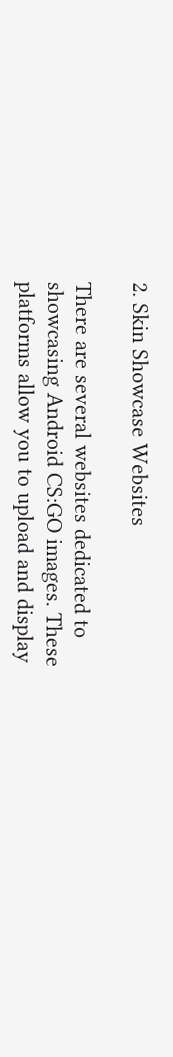2. Skin Showcase Websites

There are several websites dedicated to showcasing Android CS:GO images. These platforms allow you to upload and display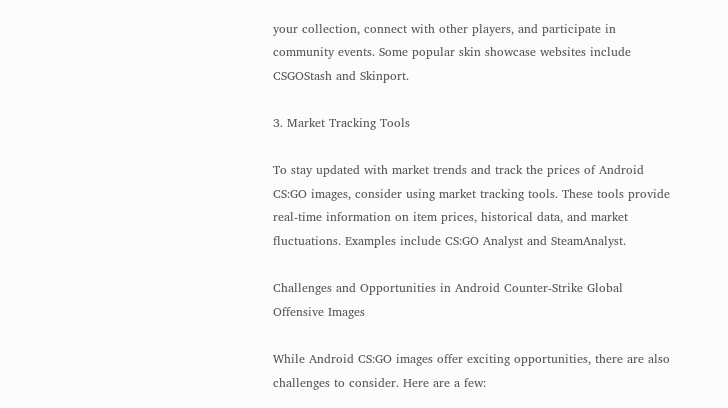your collection, connect with other players, and participate in community events. Some popular skin showcase websites include CSGOStash and Skinport.

3. Market Tracking Tools

To stay updated with market trends and track the prices of Android CS:GO images, consider using market tracking tools. These tools provide real-time information on item prices, historical data, and market fluctuations. Examples include CS:GO Analyst and SteamAnalyst.

Challenges and Opportunities in Android Counter-Strike Global Offensive Images

While Android CS:GO images offer exciting opportunities, there are also challenges to consider. Here are a few: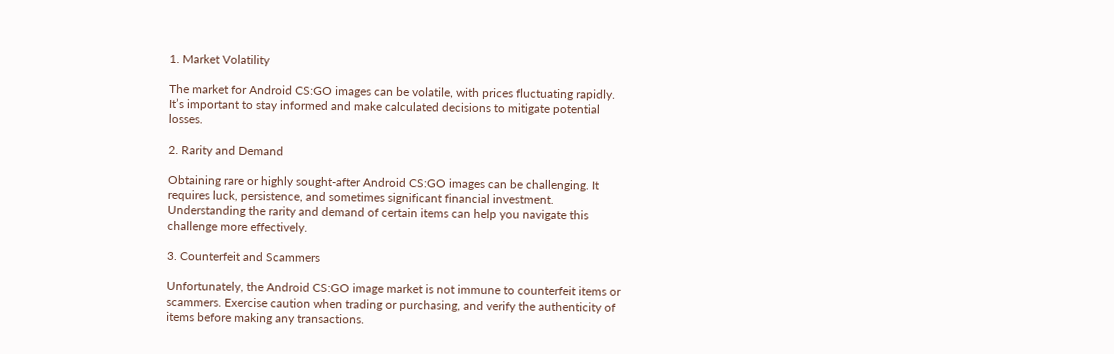1. Market Volatility

The market for Android CS:GO images can be volatile, with prices fluctuating rapidly. It’s important to stay informed and make calculated decisions to mitigate potential losses.

2. Rarity and Demand

Obtaining rare or highly sought-after Android CS:GO images can be challenging. It requires luck, persistence, and sometimes significant financial investment. Understanding the rarity and demand of certain items can help you navigate this challenge more effectively.

3. Counterfeit and Scammers

Unfortunately, the Android CS:GO image market is not immune to counterfeit items or scammers. Exercise caution when trading or purchasing, and verify the authenticity of items before making any transactions.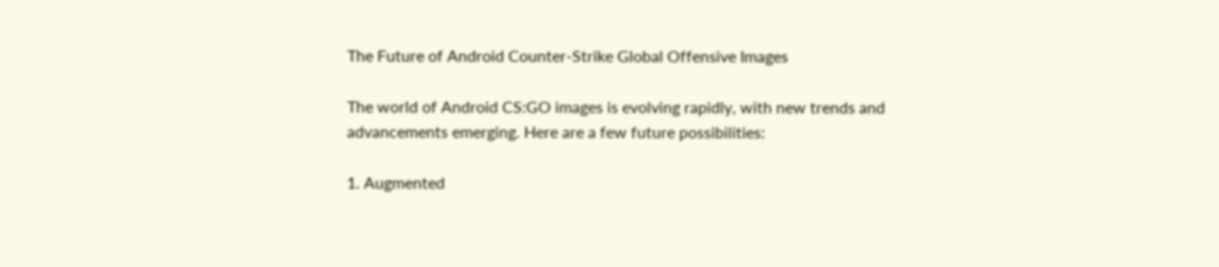The Future of Android Counter-Strike Global Offensive Images

The world of Android CS:GO images is evolving rapidly, with new trends and advancements emerging. Here are a few future possibilities:

1. Augmented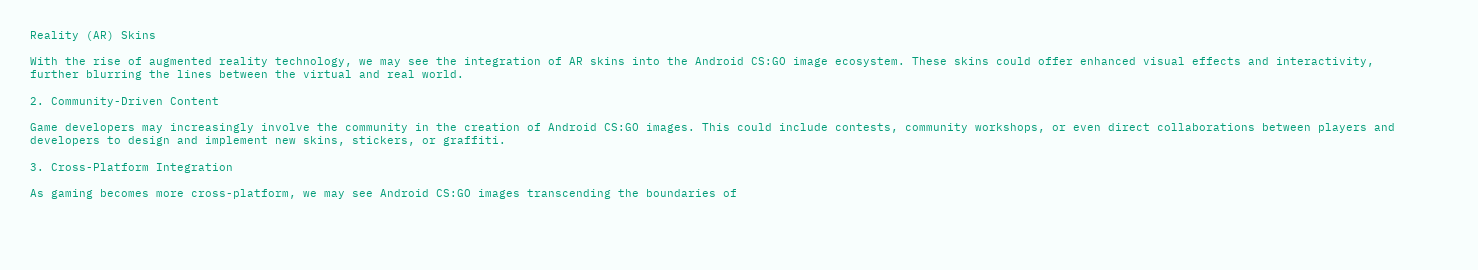Reality (AR) Skins

With the rise of augmented reality technology, we may see the integration of AR skins into the Android CS:GO image ecosystem. These skins could offer enhanced visual effects and interactivity, further blurring the lines between the virtual and real world.

2. Community-Driven Content

Game developers may increasingly involve the community in the creation of Android CS:GO images. This could include contests, community workshops, or even direct collaborations between players and developers to design and implement new skins, stickers, or graffiti.

3. Cross-Platform Integration

As gaming becomes more cross-platform, we may see Android CS:GO images transcending the boundaries of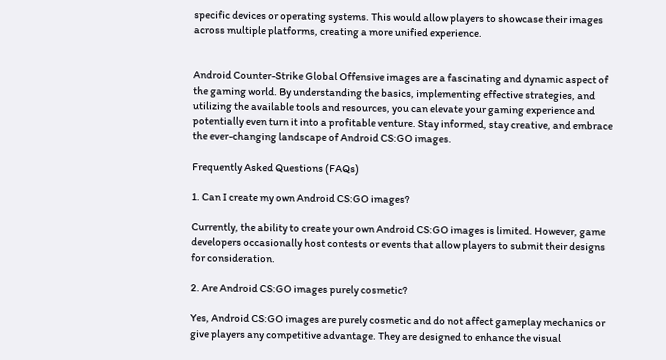specific devices or operating systems. This would allow players to showcase their images across multiple platforms, creating a more unified experience.


Android Counter-Strike Global Offensive images are a fascinating and dynamic aspect of the gaming world. By understanding the basics, implementing effective strategies, and utilizing the available tools and resources, you can elevate your gaming experience and potentially even turn it into a profitable venture. Stay informed, stay creative, and embrace the ever-changing landscape of Android CS:GO images.

Frequently Asked Questions (FAQs)

1. Can I create my own Android CS:GO images?

Currently, the ability to create your own Android CS:GO images is limited. However, game developers occasionally host contests or events that allow players to submit their designs for consideration.

2. Are Android CS:GO images purely cosmetic?

Yes, Android CS:GO images are purely cosmetic and do not affect gameplay mechanics or give players any competitive advantage. They are designed to enhance the visual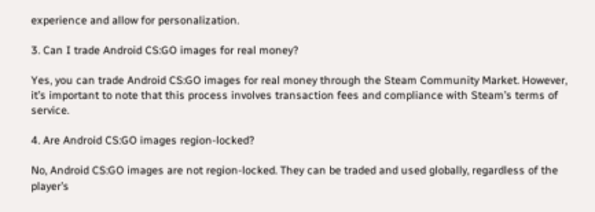experience and allow for personalization.

3. Can I trade Android CS:GO images for real money?

Yes, you can trade Android CS:GO images for real money through the Steam Community Market. However, it’s important to note that this process involves transaction fees and compliance with Steam’s terms of service.

4. Are Android CS:GO images region-locked?

No, Android CS:GO images are not region-locked. They can be traded and used globally, regardless of the player’s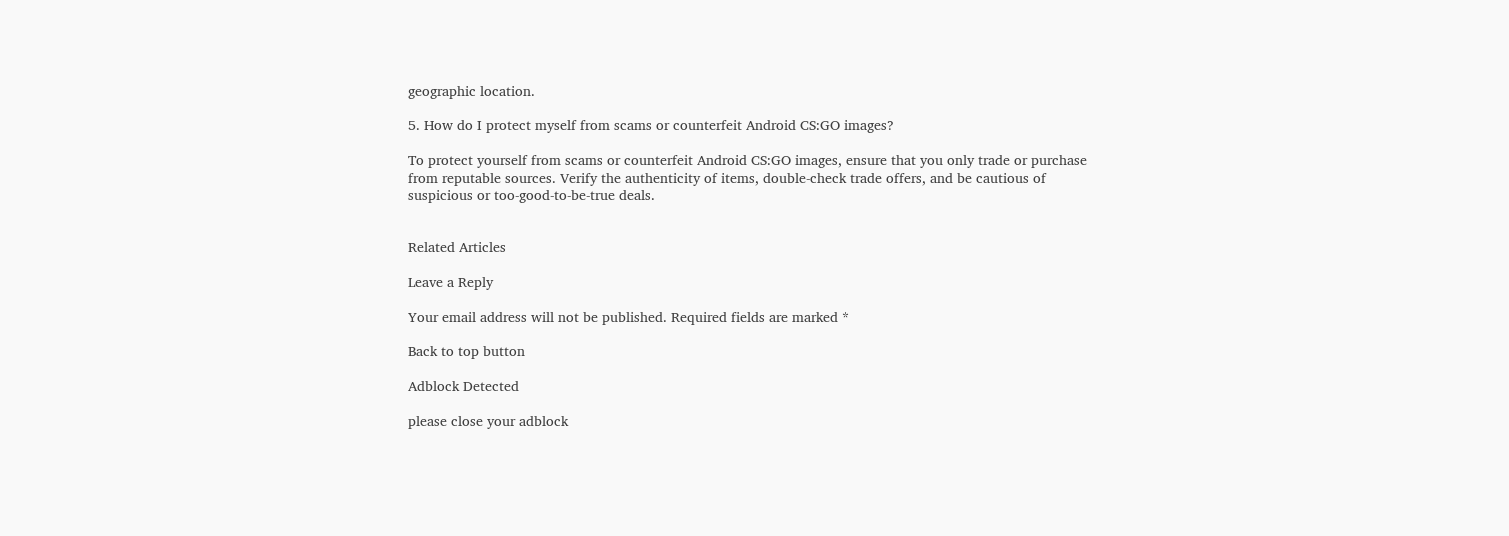geographic location.

5. How do I protect myself from scams or counterfeit Android CS:GO images?

To protect yourself from scams or counterfeit Android CS:GO images, ensure that you only trade or purchase from reputable sources. Verify the authenticity of items, double-check trade offers, and be cautious of suspicious or too-good-to-be-true deals.


Related Articles

Leave a Reply

Your email address will not be published. Required fields are marked *

Back to top button

Adblock Detected

please close your adblock